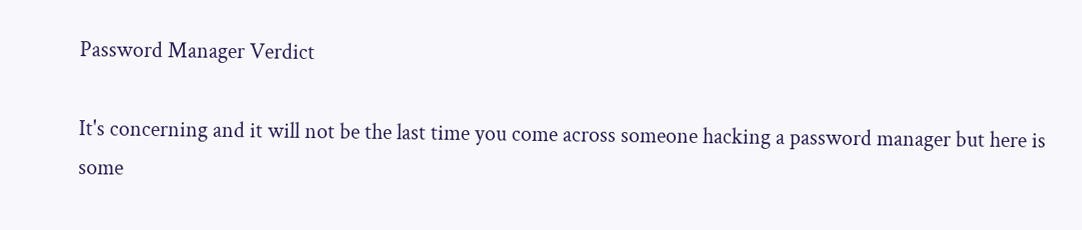Password Manager Verdict

It's concerning and it will not be the last time you come across someone hacking a password manager but here is some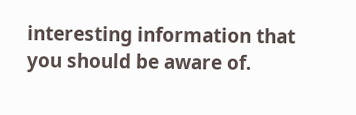interesting information that you should be aware of.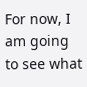For now, I am going to see what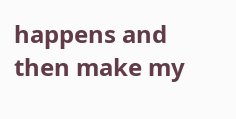happens and then make my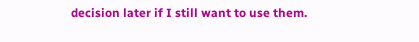decision later if I still want to use them.